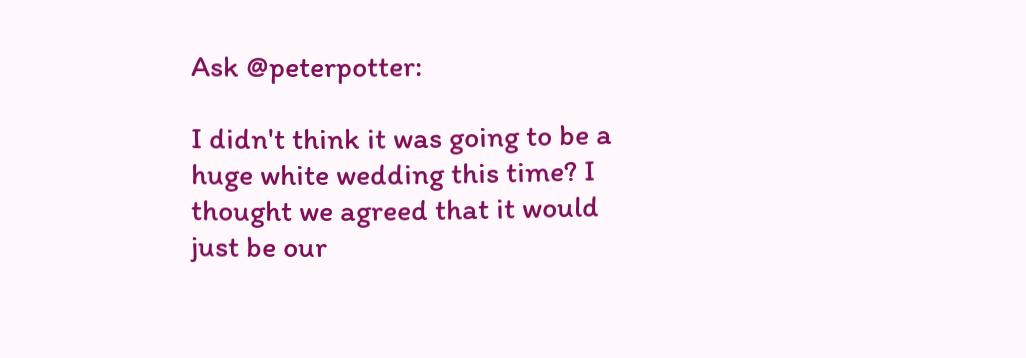Ask @peterpotter:

I didn't think it was going to be a huge white wedding this time? I thought we agreed that it would just be our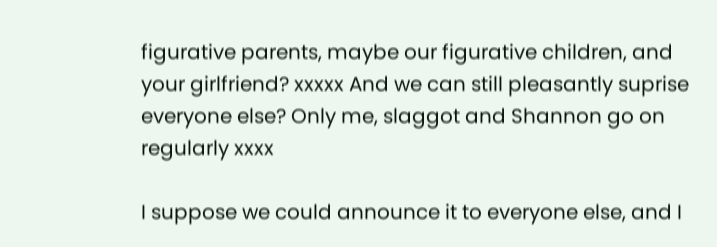figurative parents, maybe our figurative children, and your girlfriend? xxxxx And we can still pleasantly suprise everyone else? Only me, slaggot and Shannon go on regularly xxxx

I suppose we could announce it to everyone else, and I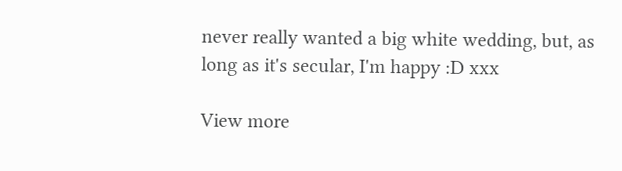never really wanted a big white wedding, but, as long as it's secular, I'm happy :D xxx

View more